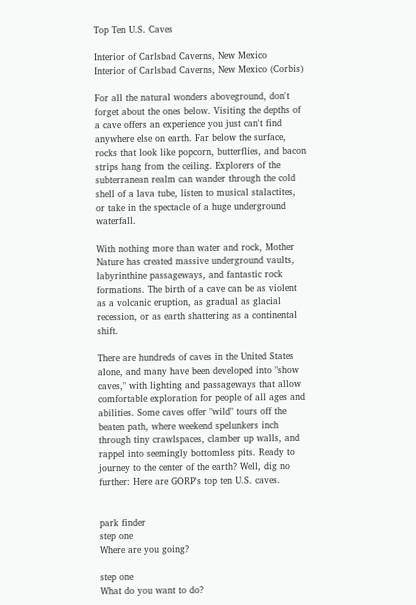Top Ten U.S. Caves

Interior of Carlsbad Caverns, New Mexico
Interior of Carlsbad Caverns, New Mexico (Corbis)

For all the natural wonders aboveground, don't forget about the ones below. Visiting the depths of a cave offers an experience you just can't find anywhere else on earth. Far below the surface, rocks that look like popcorn, butterflies, and bacon strips hang from the ceiling. Explorers of the subterranean realm can wander through the cold shell of a lava tube, listen to musical stalactites, or take in the spectacle of a huge underground waterfall.

With nothing more than water and rock, Mother Nature has created massive underground vaults, labyrinthine passageways, and fantastic rock formations. The birth of a cave can be as violent as a volcanic eruption, as gradual as glacial recession, or as earth shattering as a continental shift.

There are hundreds of caves in the United States alone, and many have been developed into "show caves," with lighting and passageways that allow comfortable exploration for people of all ages and abilities. Some caves offer "wild" tours off the beaten path, where weekend spelunkers inch through tiny crawlspaces, clamber up walls, and rappel into seemingly bottomless pits. Ready to journey to the center of the earth? Well, dig no further: Here are GORP's top ten U.S. caves.


park finder
step one
Where are you going?

step one
What do you want to do?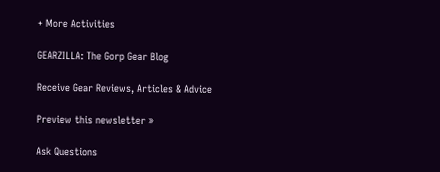+ More Activities

GEARZILLA: The Gorp Gear Blog

Receive Gear Reviews, Articles & Advice

Preview this newsletter »

Ask Questions